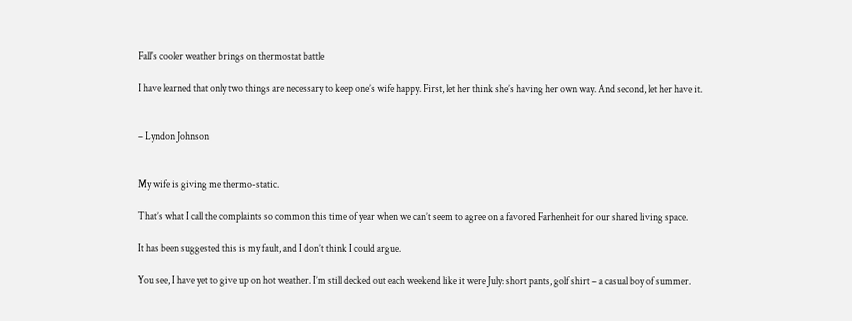Fall's cooler weather brings on thermostat battle

I have learned that only two things are necessary to keep one’s wife happy. First, let her think she’s having her own way. And second, let her have it.


– Lyndon Johnson


My wife is giving me thermo-static.

That’s what I call the complaints so common this time of year when we can’t seem to agree on a favored Farhenheit for our shared living space.

It has been suggested this is my fault, and I don’t think I could argue.

You see, I have yet to give up on hot weather. I’m still decked out each weekend like it were July: short pants, golf shirt – a casual boy of summer.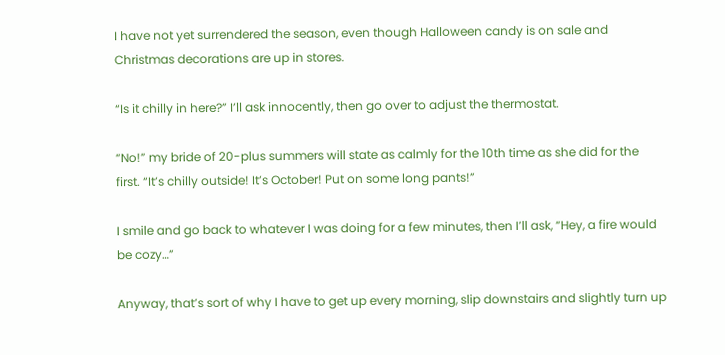I have not yet surrendered the season, even though Halloween candy is on sale and Christmas decorations are up in stores.

“Is it chilly in here?” I’ll ask innocently, then go over to adjust the thermostat.

“No!” my bride of 20-plus summers will state as calmly for the 10th time as she did for the first. “It’s chilly outside! It’s October! Put on some long pants!”

I smile and go back to whatever I was doing for a few minutes, then I’ll ask, “Hey, a fire would be cozy…”

Anyway, that’s sort of why I have to get up every morning, slip downstairs and slightly turn up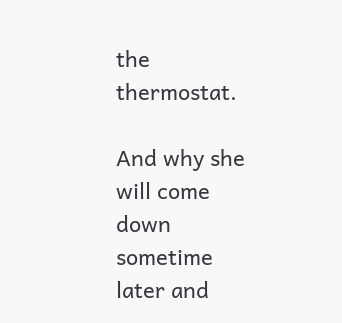the thermostat.

And why she will come down sometime later and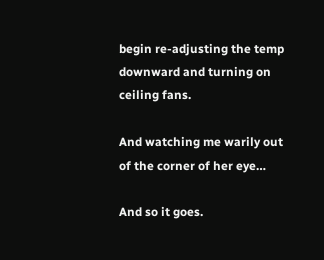begin re-adjusting the temp downward and turning on ceiling fans.

And watching me warily out of the corner of her eye…

And so it goes.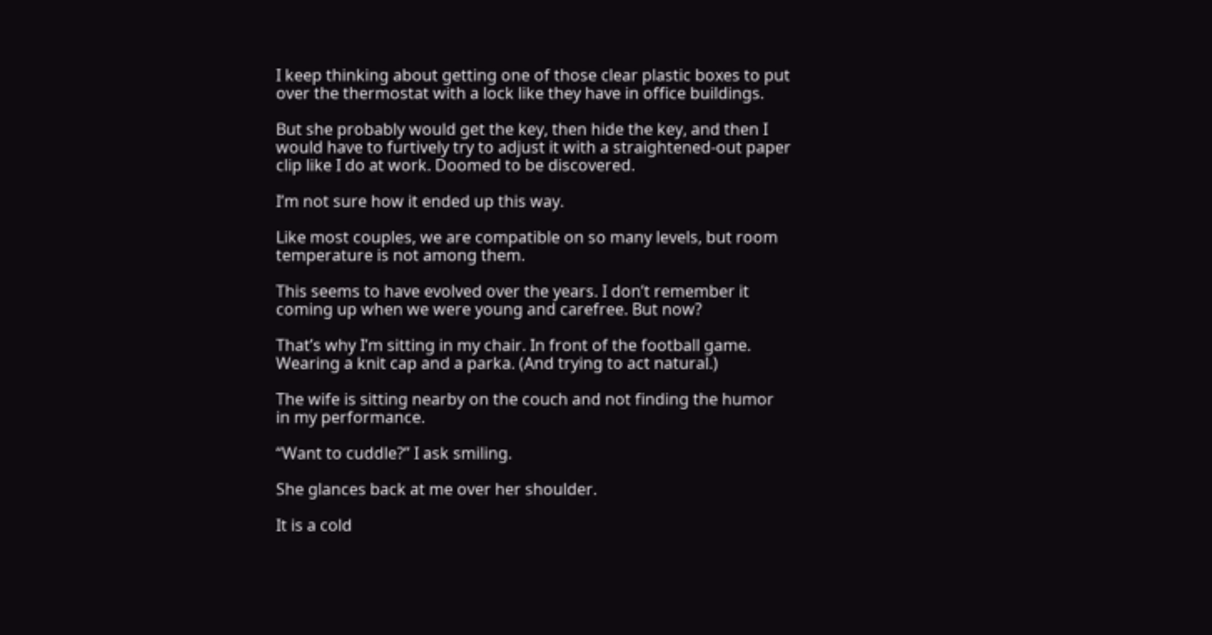I keep thinking about getting one of those clear plastic boxes to put over the thermostat with a lock like they have in office buildings.

But she probably would get the key, then hide the key, and then I would have to furtively try to adjust it with a straightened-out paper clip like I do at work. Doomed to be discovered.

I’m not sure how it ended up this way.

Like most couples, we are compatible on so many levels, but room temperature is not among them.

This seems to have evolved over the years. I don’t remember it coming up when we were young and carefree. But now?

That’s why I’m sitting in my chair. In front of the football game. Wearing a knit cap and a parka. (And trying to act natural.)

The wife is sitting nearby on the couch and not finding the humor in my performance.

“Want to cuddle?” I ask smiling.

She glances back at me over her shoulder.

It is a cold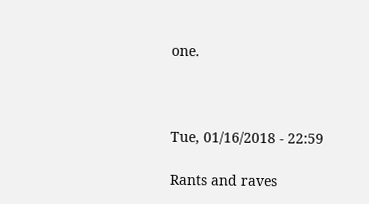one.



Tue, 01/16/2018 - 22:59

Rants and raves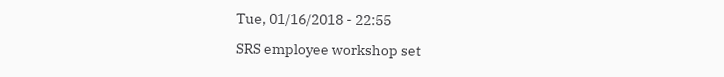Tue, 01/16/2018 - 22:55

SRS employee workshop set